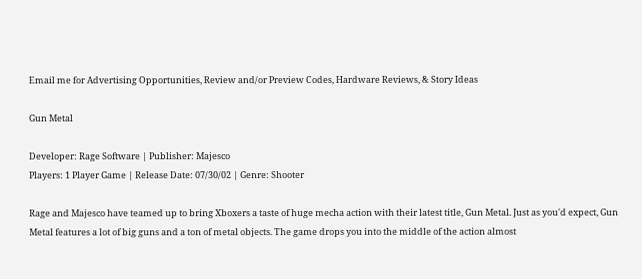Email me for Advertising Opportunities, Review and/or Preview Codes, Hardware Reviews, & Story Ideas

Gun Metal

Developer: Rage Software | Publisher: Majesco
Players: 1 Player Game | Release Date: 07/30/02 | Genre: Shooter

Rage and Majesco have teamed up to bring Xboxers a taste of huge mecha action with their latest title, Gun Metal. Just as you'd expect, Gun Metal features a lot of big guns and a ton of metal objects. The game drops you into the middle of the action almost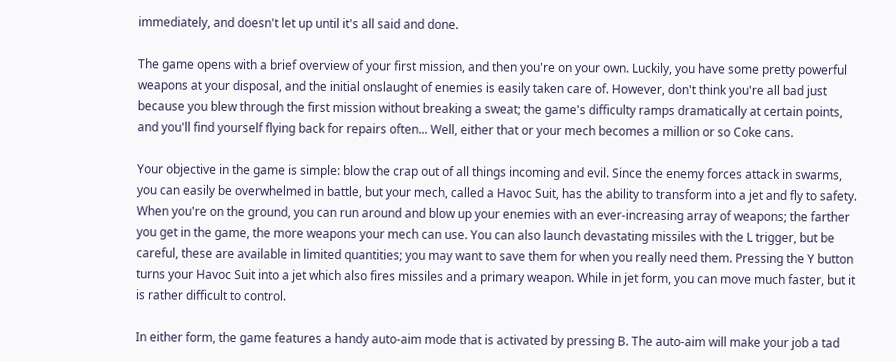immediately, and doesn't let up until it's all said and done.

The game opens with a brief overview of your first mission, and then you're on your own. Luckily, you have some pretty powerful weapons at your disposal, and the initial onslaught of enemies is easily taken care of. However, don't think you're all bad just because you blew through the first mission without breaking a sweat; the game's difficulty ramps dramatically at certain points, and you'll find yourself flying back for repairs often... Well, either that or your mech becomes a million or so Coke cans.

Your objective in the game is simple: blow the crap out of all things incoming and evil. Since the enemy forces attack in swarms, you can easily be overwhelmed in battle, but your mech, called a Havoc Suit, has the ability to transform into a jet and fly to safety. When you're on the ground, you can run around and blow up your enemies with an ever-increasing array of weapons; the farther you get in the game, the more weapons your mech can use. You can also launch devastating missiles with the L trigger, but be careful, these are available in limited quantities; you may want to save them for when you really need them. Pressing the Y button turns your Havoc Suit into a jet which also fires missiles and a primary weapon. While in jet form, you can move much faster, but it is rather difficult to control.

In either form, the game features a handy auto-aim mode that is activated by pressing B. The auto-aim will make your job a tad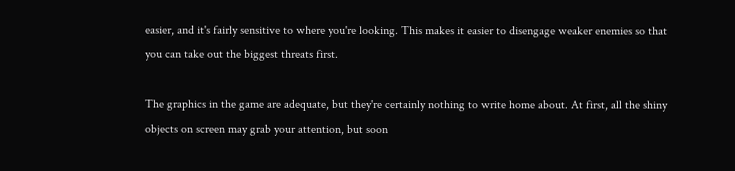easier, and it's fairly sensitive to where you're looking. This makes it easier to disengage weaker enemies so that you can take out the biggest threats first.

The graphics in the game are adequate, but they're certainly nothing to write home about. At first, all the shiny objects on screen may grab your attention, but soon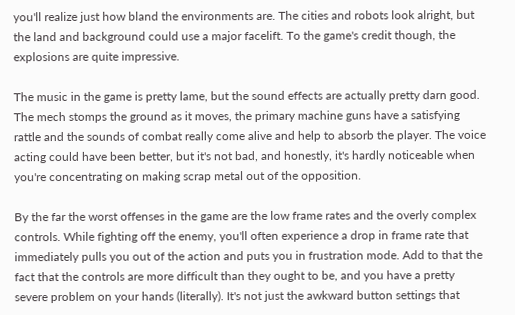you'll realize just how bland the environments are. The cities and robots look alright, but the land and background could use a major facelift. To the game's credit though, the explosions are quite impressive.

The music in the game is pretty lame, but the sound effects are actually pretty darn good. The mech stomps the ground as it moves, the primary machine guns have a satisfying rattle and the sounds of combat really come alive and help to absorb the player. The voice acting could have been better, but it's not bad, and honestly, it's hardly noticeable when you're concentrating on making scrap metal out of the opposition.

By the far the worst offenses in the game are the low frame rates and the overly complex controls. While fighting off the enemy, you'll often experience a drop in frame rate that immediately pulls you out of the action and puts you in frustration mode. Add to that the fact that the controls are more difficult than they ought to be, and you have a pretty severe problem on your hands (literally). It's not just the awkward button settings that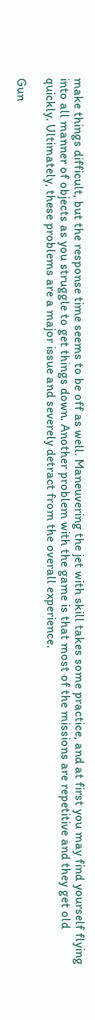make things difficult, but the response time seems to be off as well. Maneuvering the jet with skill takes some practice, and at first you may find yourself flying into all manner of objects as you struggle to get things down. Another problem with the game is that most of the missions are repetitive and they get old quickly. Ultimately, these problems are a major issue and severely detract from the overall experience.

Gun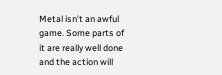Metal isn't an awful game. Some parts of it are really well done and the action will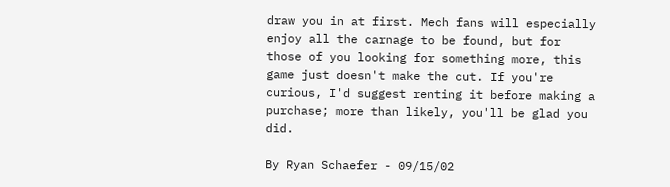draw you in at first. Mech fans will especially enjoy all the carnage to be found, but for those of you looking for something more, this game just doesn't make the cut. If you're curious, I'd suggest renting it before making a purchase; more than likely, you'll be glad you did.

By Ryan Schaefer - 09/15/02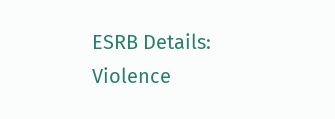ESRB Details: Violence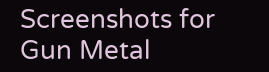Screenshots for Gun Metal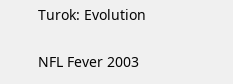Turok: Evolution

NFL Fever 2003